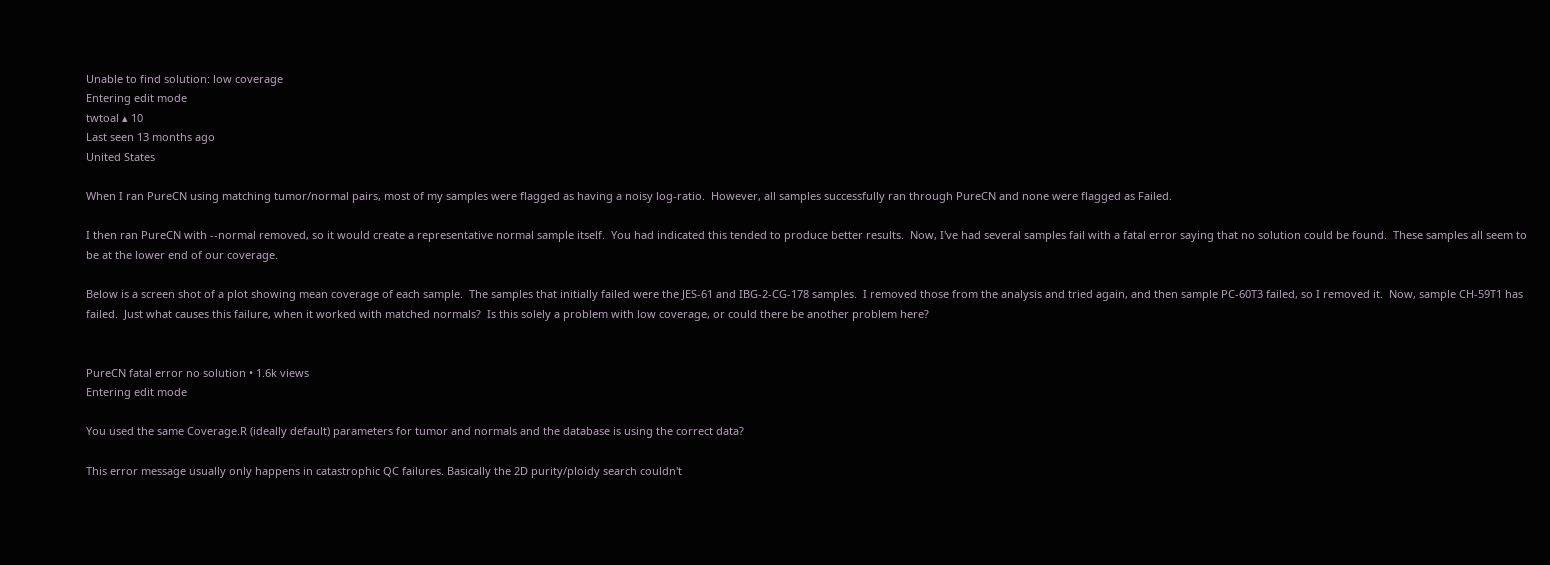Unable to find solution: low coverage
Entering edit mode
twtoal ▴ 10
Last seen 13 months ago
United States

When I ran PureCN using matching tumor/normal pairs, most of my samples were flagged as having a noisy log-ratio.  However, all samples successfully ran through PureCN and none were flagged as Failed.

I then ran PureCN with --normal removed, so it would create a representative normal sample itself.  You had indicated this tended to produce better results.  Now, I've had several samples fail with a fatal error saying that no solution could be found.  These samples all seem to be at the lower end of our coverage.

Below is a screen shot of a plot showing mean coverage of each sample.  The samples that initially failed were the JES-61 and IBG-2-CG-178 samples.  I removed those from the analysis and tried again, and then sample PC-60T3 failed, so I removed it.  Now, sample CH-59T1 has failed.  Just what causes this failure, when it worked with matched normals?  Is this solely a problem with low coverage, or could there be another problem here?


PureCN fatal error no solution • 1.6k views
Entering edit mode

You used the same Coverage.R (ideally default) parameters for tumor and normals and the database is using the correct data?

This error message usually only happens in catastrophic QC failures. Basically the 2D purity/ploidy search couldn't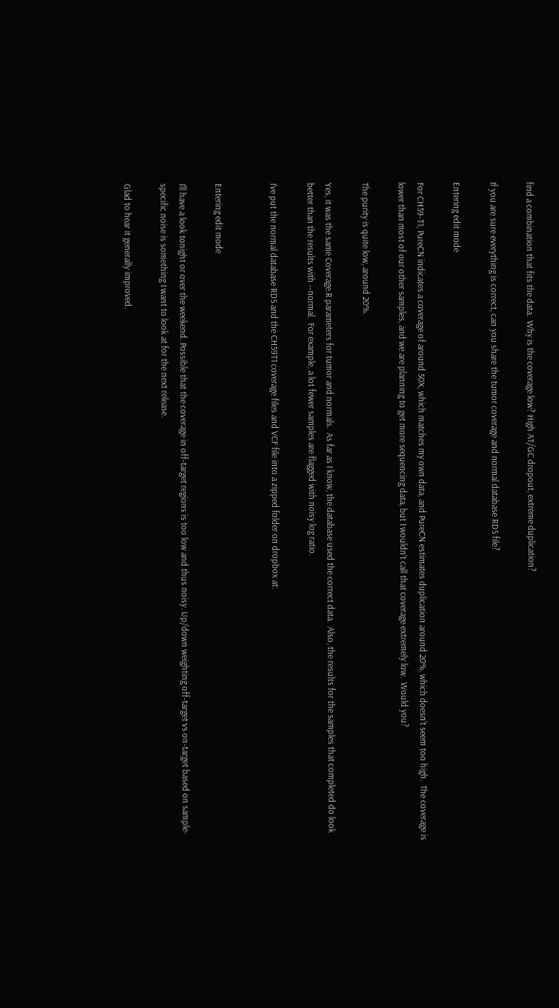find a combination that fits the data.  Why is the coverage low? High AT/GC dropout, extreme duplication?

If you are sure everything is correct, can you share the tumor coverage and normal database RDS file?

Entering edit mode

For CH59-T1, PureCN indicates a coverage of around 50X, which matches my own data, and PureCN estimates duplication around 20%, which doesn't seem too high.  The coverage is lower than most of our other samples, and we are planning to get more sequencing data, but I wouldn't call that coverage extremely low.  Would you?

The purity is quite low, around 20%.

Yes, it was the same Coverage.R parameters for tumor and normals.  As far as I know, the database used the correct data.  Also, the results for the samples that completed do look better than the results with --normal.  For example, a lot fewer samples are flagged with noisy log ratio.

I've put the normal database RDS and the CH59T1 coverage files and VCF file into a zipped folder on dropbox at:


Entering edit mode

I'll have a look tonight or over the weekend. Possible that the coverage in off-target regions is too low and thus noisy. Up/down weighting off-target vs on-target based on sample-specific noise is something I want to look at for the next release.

Glad to hear it generally improved.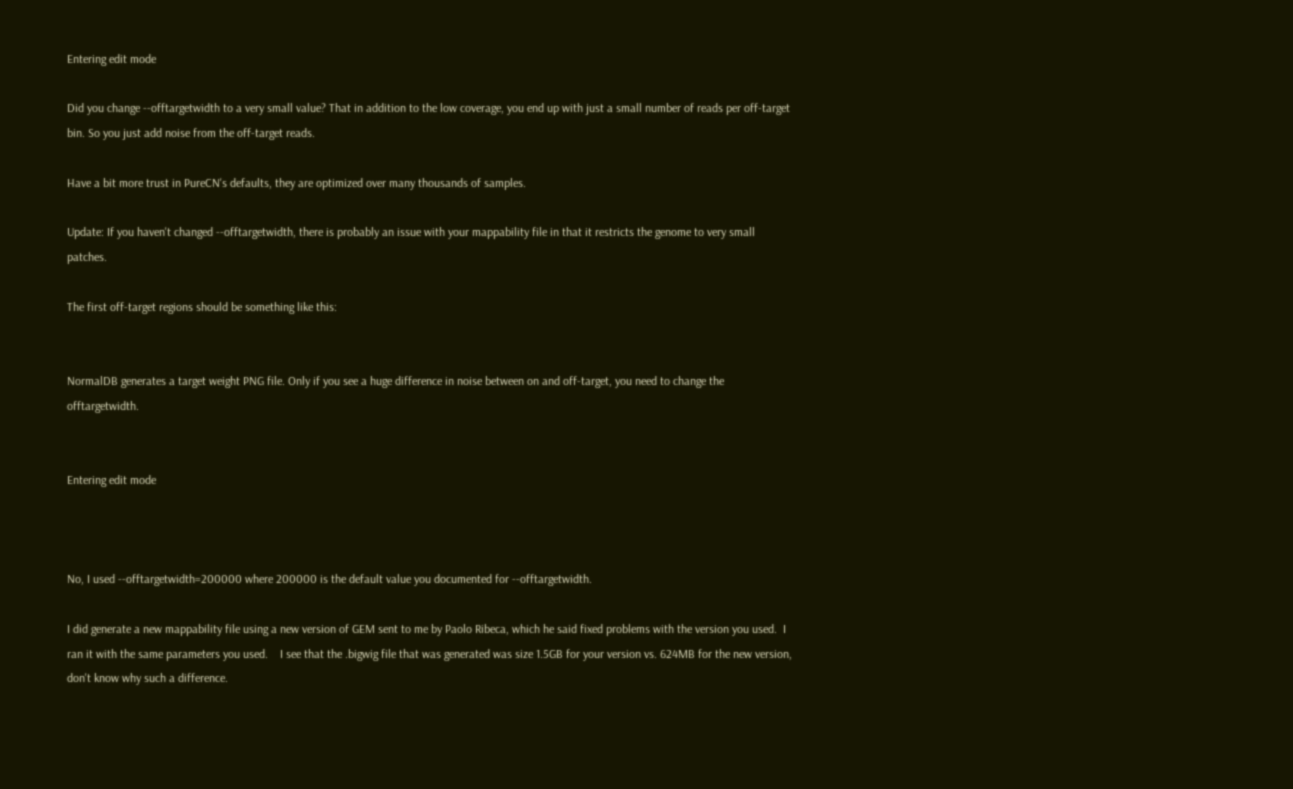Entering edit mode

Did you change --offtargetwidth to a very small value? That in addition to the low coverage, you end up with just a small number of reads per off-target bin. So you just add noise from the off-target reads.

Have a bit more trust in PureCN's defaults, they are optimized over many thousands of samples.

Update: If you haven't changed --offtargetwidth, there is probably an issue with your mappability file in that it restricts the genome to very small patches.

The first off-target regions should be something like this:


NormalDB generates a target weight PNG file. Only if you see a huge difference in noise between on and off-target, you need to change the offtargetwidth.


Entering edit mode



No, I used --offtargetwidth=200000 where 200000 is the default value you documented for --offtargetwidth.

I did generate a new mappability file using a new version of GEM sent to me by Paolo Ribeca, which he said fixed problems with the version you used.  I ran it with the same parameters you used.    I see that the .bigwig file that was generated was size 1.5GB for your version vs. 624MB for the new version, don't know why such a difference.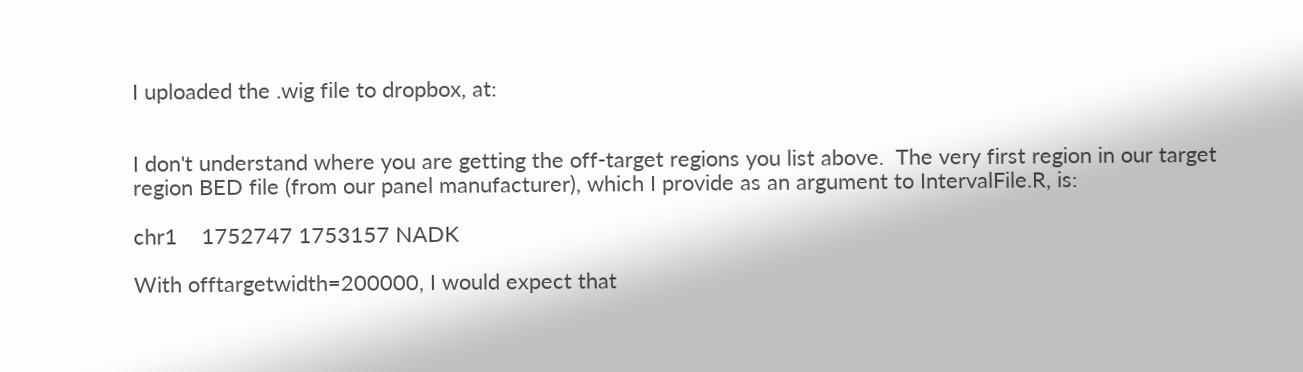I uploaded the .wig file to dropbox, at:


I don't understand where you are getting the off-target regions you list above.  The very first region in our target region BED file (from our panel manufacturer), which I provide as an argument to IntervalFile.R, is:

chr1    1752747 1753157 NADK

With offtargetwidth=200000, I would expect that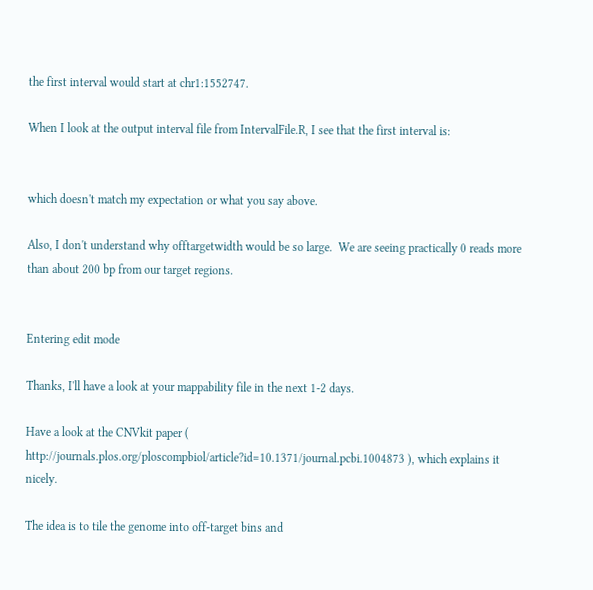the first interval would start at chr1:1552747.

When I look at the output interval file from IntervalFile.R, I see that the first interval is:


which doesn't match my expectation or what you say above.

Also, I don't understand why offtargetwidth would be so large.  We are seeing practically 0 reads more than about 200 bp from our target regions.


Entering edit mode

Thanks, I'll have a look at your mappability file in the next 1-2 days.

Have a look at the CNVkit paper ( http://journals.plos.org/ploscompbiol/article?id=10.1371/journal.pcbi.1004873 ), which explains it nicely.

The idea is to tile the genome into off-target bins and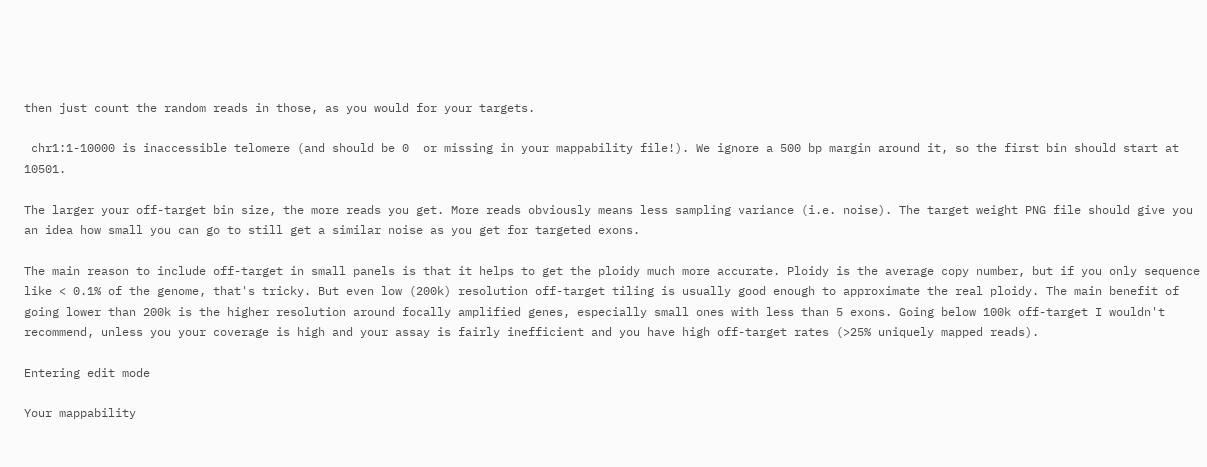then just count the random reads in those, as you would for your targets.

 chr1:1-10000 is inaccessible telomere (and should be 0  or missing in your mappability file!). We ignore a 500 bp margin around it, so the first bin should start at 10501.

The larger your off-target bin size, the more reads you get. More reads obviously means less sampling variance (i.e. noise). The target weight PNG file should give you an idea how small you can go to still get a similar noise as you get for targeted exons.

The main reason to include off-target in small panels is that it helps to get the ploidy much more accurate. Ploidy is the average copy number, but if you only sequence like < 0.1% of the genome, that's tricky. But even low (200k) resolution off-target tiling is usually good enough to approximate the real ploidy. The main benefit of going lower than 200k is the higher resolution around focally amplified genes, especially small ones with less than 5 exons. Going below 100k off-target I wouldn't recommend, unless you your coverage is high and your assay is fairly inefficient and you have high off-target rates (>25% uniquely mapped reads).

Entering edit mode

Your mappability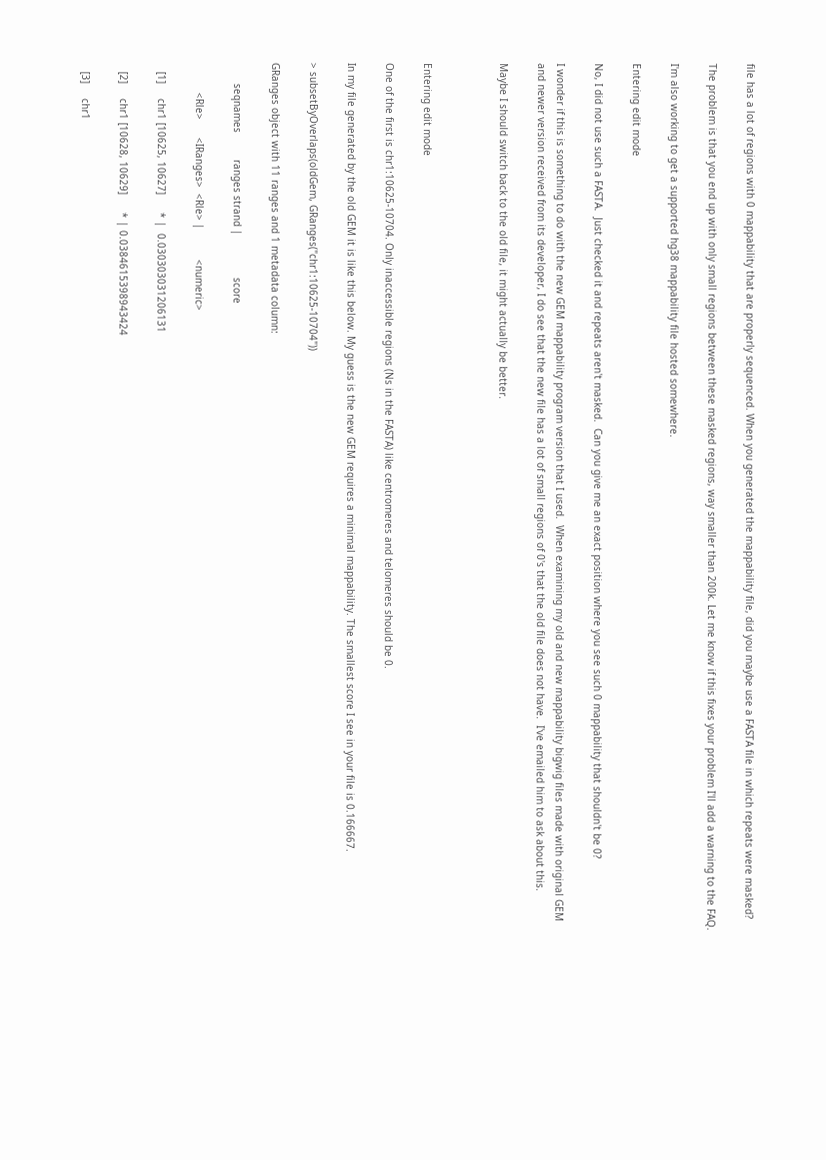file has a lot of regions with 0 mappability that are properly sequenced. When you generated the mappability file, did you maybe use a FASTA file in which repeats were masked?

The problem is that you end up with only small regions between these masked regions, way smaller than 200k. Let me know if this fixes your problem I'll add a warning to the FAQ.

I'm also working to get a supported hg38 mappability file hosted somewhere.

Entering edit mode

No, I did not use such a FASTA.  Just checked it and repeats aren't masked.  Can you give me an exact position where you see such 0 mappability that shouldn't be 0?

I wonder if this is something to do with the new GEM mappability program version that I used.  When examining my old and new mappability bigwig files made with original GEM and newer version received from its developer, I do see that the new file has a lot of small regions of 0's that the old file does not have.  I've emailed him to ask about this.

Maybe I should switch back to the old file, it might actually be better.



Entering edit mode

One of the first is chr1:10625-10704. Only inaccessible regions (Ns in the FASTA) like centromeres and telomeres should be 0.

In my file generated by the old GEM it is like this below. My guess is the new GEM requires a minimal mappability. The smallest score I see in your file is 0.166667.

> subsetByOverlaps(oldGem, GRanges("chr1:10625-10704"))

GRanges object with 11 ranges and 1 metadata column:

       seqnames         ranges strand |              score

          <Rle>      <IRanges>  <Rle> |          <numeric>

   [1]     chr1 [10625, 10627]      * |  0.030303031206131

   [2]     chr1 [10628, 10629]      * | 0.0384615398943424

   [3]     chr1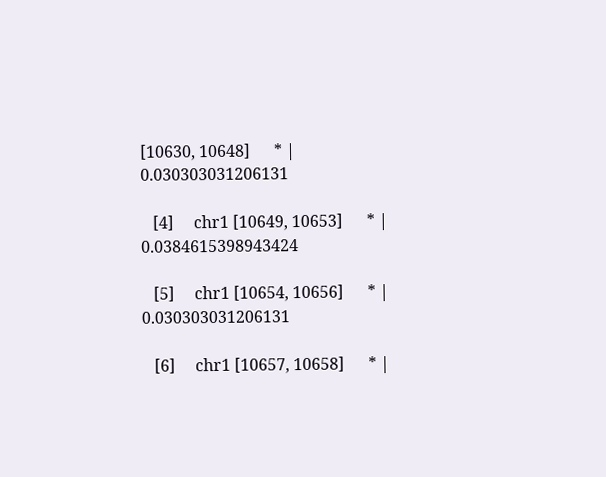[10630, 10648]      * |  0.030303031206131

   [4]     chr1 [10649, 10653]      * | 0.0384615398943424

   [5]     chr1 [10654, 10656]      * |  0.030303031206131

   [6]     chr1 [10657, 10658]      * |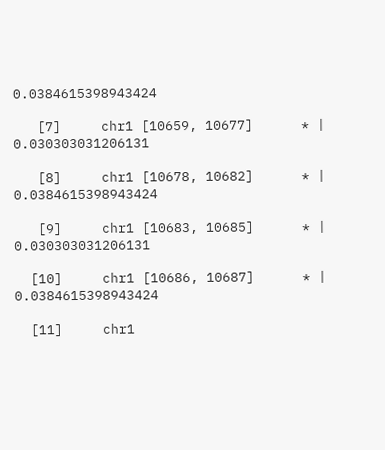0.0384615398943424

   [7]     chr1 [10659, 10677]      * |  0.030303031206131

   [8]     chr1 [10678, 10682]      * | 0.0384615398943424

   [9]     chr1 [10683, 10685]      * |  0.030303031206131

  [10]     chr1 [10686, 10687]      * | 0.0384615398943424

  [11]     chr1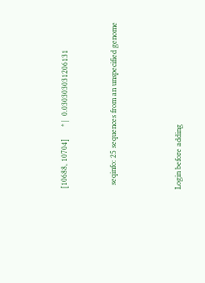[10688, 10704]      * |  0.030303031206131


  seqinfo: 25 sequences from an unspecified genome



Login before adding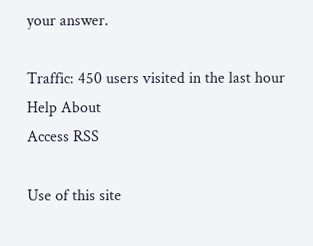your answer.

Traffic: 450 users visited in the last hour
Help About
Access RSS

Use of this site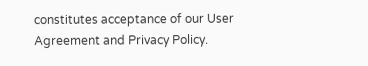constitutes acceptance of our User Agreement and Privacy Policy.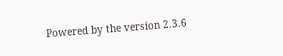Powered by the version 2.3.6